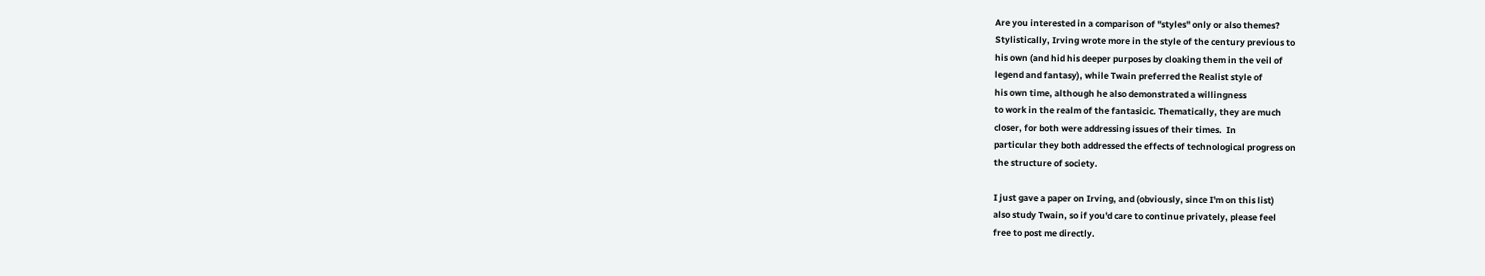Are you interested in a comparison of "styles" only or also themes?
Stylistically, Irving wrote more in the style of the century previous to
his own (and hid his deeper purposes by cloaking them in the veil of
legend and fantasy), while Twain preferred the Realist style of
his own time, although he also demonstrated a willingness
to work in the realm of the fantasicic. Thematically, they are much
closer, for both were addressing issues of their times.  In
particular they both addressed the effects of technological progress on
the structure of society.

I just gave a paper on Irving, and (obviously, since I'm on this list)
also study Twain, so if you'd care to continue privately, please feel
free to post me directly.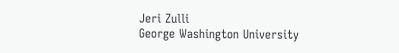Jeri Zulli
George Washington University